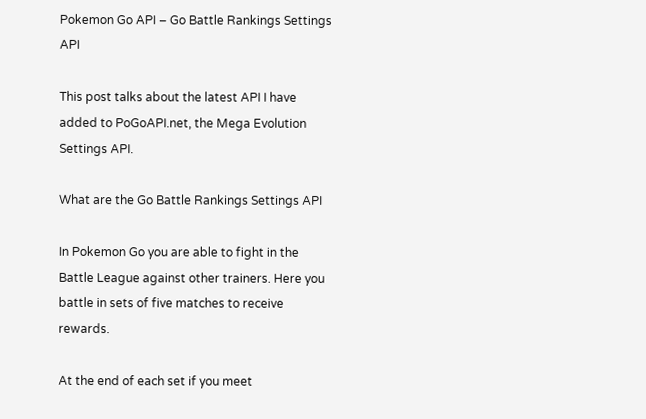Pokemon Go API – Go Battle Rankings Settings API

This post talks about the latest API I have added to PoGoAPI.net, the Mega Evolution Settings API.

What are the Go Battle Rankings Settings API

In Pokemon Go you are able to fight in the Battle League against other trainers. Here you battle in sets of five matches to receive rewards.

At the end of each set if you meet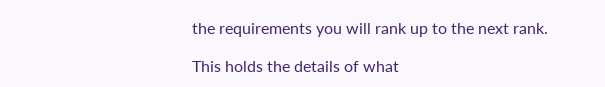the requirements you will rank up to the next rank.

This holds the details of what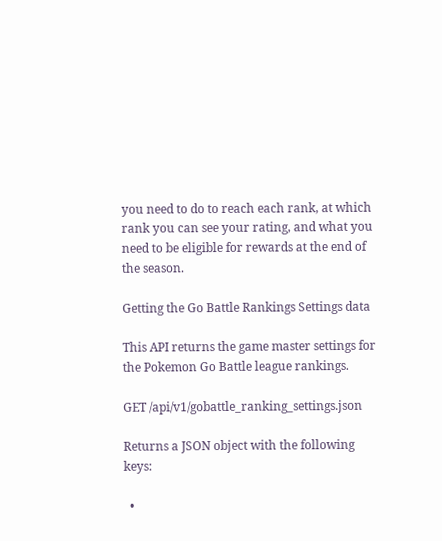you need to do to reach each rank, at which rank you can see your rating, and what you need to be eligible for rewards at the end of the season.

Getting the Go Battle Rankings Settings data

This API returns the game master settings for the Pokemon Go Battle league rankings.

GET /api/v1/gobattle_ranking_settings.json

Returns a JSON object with the following keys:

  •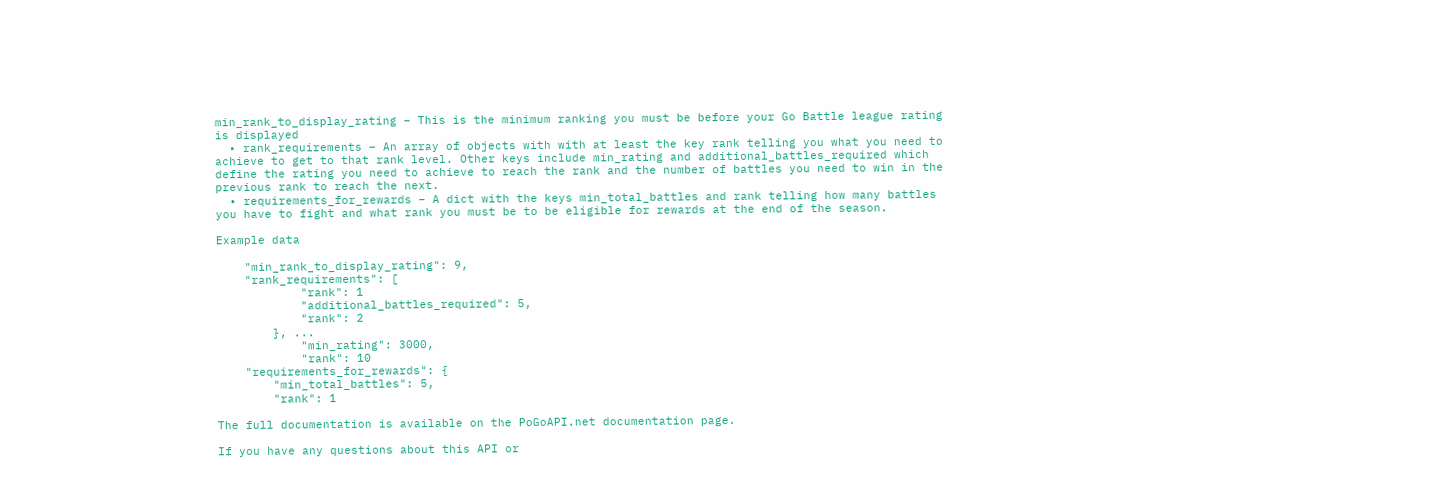min_rank_to_display_rating – This is the minimum ranking you must be before your Go Battle league rating is displayed
  • rank_requirements – An array of objects with with at least the key rank telling you what you need to achieve to get to that rank level. Other keys include min_rating and additional_battles_required which define the rating you need to achieve to reach the rank and the number of battles you need to win in the previous rank to reach the next.
  • requirements_for_rewards – A dict with the keys min_total_battles and rank telling how many battles you have to fight and what rank you must be to be eligible for rewards at the end of the season.

Example data

    "min_rank_to_display_rating": 9,
    "rank_requirements": [
            "rank": 1
            "additional_battles_required": 5,
            "rank": 2
        }, ...
            "min_rating": 3000,
            "rank": 10
    "requirements_for_rewards": {
        "min_total_battles": 5,
        "rank": 1

The full documentation is available on the PoGoAPI.net documentation page.

If you have any questions about this API or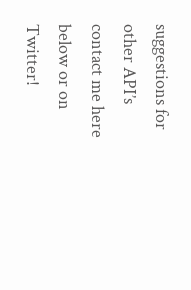suggestions for other API’s contact me here below or on Twitter!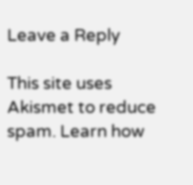Leave a Reply

This site uses Akismet to reduce spam. Learn how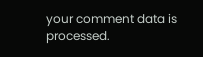your comment data is processed.